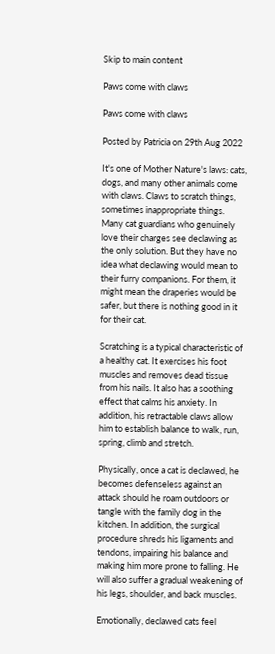Skip to main content

Paws come with claws

Paws come with claws

Posted by Patricia on 29th Aug 2022

It's one of Mother Nature's laws: cats, dogs, and many other animals come with claws. Claws to scratch things, sometimes inappropriate things. Many cat guardians who genuinely love their charges see declawing as the only solution. But they have no idea what declawing would mean to their furry companions. For them, it might mean the draperies would be safer, but there is nothing good in it for their cat.

Scratching is a typical characteristic of a healthy cat. It exercises his foot muscles and removes dead tissue from his nails. It also has a soothing effect that calms his anxiety. In addition, his retractable claws allow him to establish balance to walk, run, spring, climb and stretch.

Physically, once a cat is declawed, he becomes defenseless against an attack should he roam outdoors or tangle with the family dog in the kitchen. In addition, the surgical procedure shreds his ligaments and tendons, impairing his balance and making him more prone to falling. He will also suffer a gradual weakening of his legs, shoulder, and back muscles.

Emotionally, declawed cats feel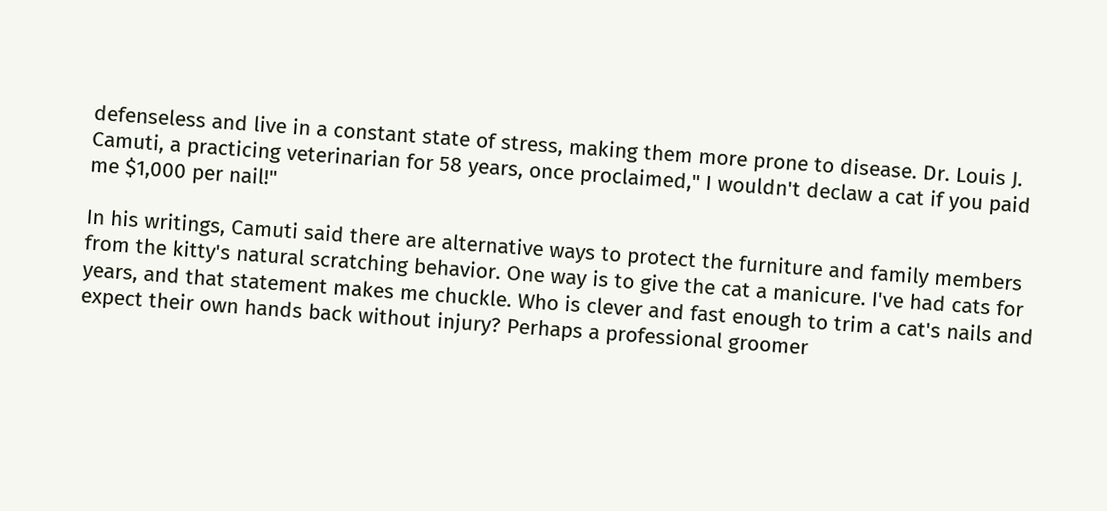defenseless and live in a constant state of stress, making them more prone to disease. Dr. Louis J. Camuti, a practicing veterinarian for 58 years, once proclaimed," I wouldn't declaw a cat if you paid me $1,000 per nail!"

In his writings, Camuti said there are alternative ways to protect the furniture and family members from the kitty's natural scratching behavior. One way is to give the cat a manicure. I've had cats for years, and that statement makes me chuckle. Who is clever and fast enough to trim a cat's nails and expect their own hands back without injury? Perhaps a professional groomer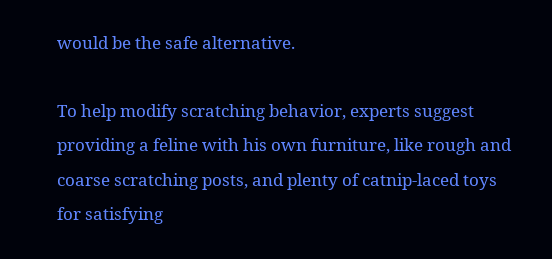would be the safe alternative.

To help modify scratching behavior, experts suggest providing a feline with his own furniture, like rough and coarse scratching posts, and plenty of catnip-laced toys for satisfying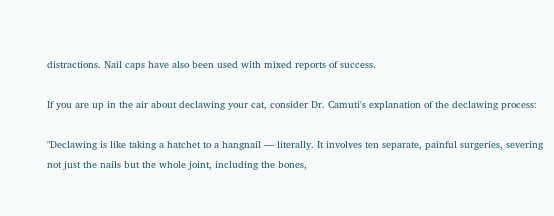distractions. Nail caps have also been used with mixed reports of success.

If you are up in the air about declawing your cat, consider Dr. Camuti's explanation of the declawing process:

"Declawing is like taking a hatchet to a hangnail — literally. It involves ten separate, painful surgeries, severing not just the nails but the whole joint, including the bones,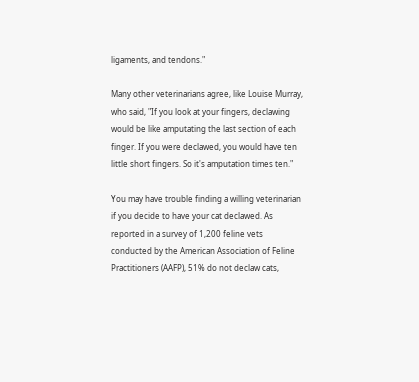ligaments, and tendons."

Many other veterinarians agree, like Louise Murray, who said, "If you look at your fingers, declawing would be like amputating the last section of each finger. If you were declawed, you would have ten little short fingers. So it's amputation times ten."

You may have trouble finding a willing veterinarian if you decide to have your cat declawed. As reported in a survey of 1,200 feline vets conducted by the American Association of Feline Practitioners (AAFP), 51% do not declaw cats,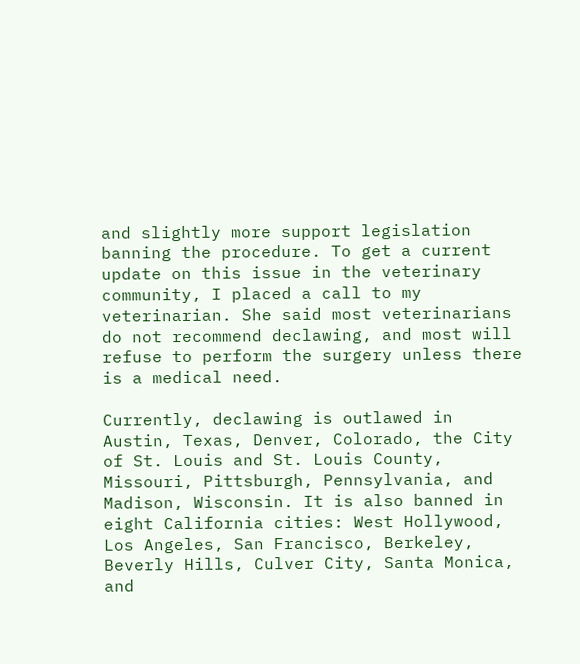and slightly more support legislation banning the procedure. To get a current update on this issue in the veterinary community, I placed a call to my veterinarian. She said most veterinarians do not recommend declawing, and most will refuse to perform the surgery unless there is a medical need.

Currently, declawing is outlawed in Austin, Texas, Denver, Colorado, the City of St. Louis and St. Louis County, Missouri, Pittsburgh, Pennsylvania, and Madison, Wisconsin. It is also banned in eight California cities: West Hollywood, Los Angeles, San Francisco, Berkeley, Beverly Hills, Culver City, Santa Monica, and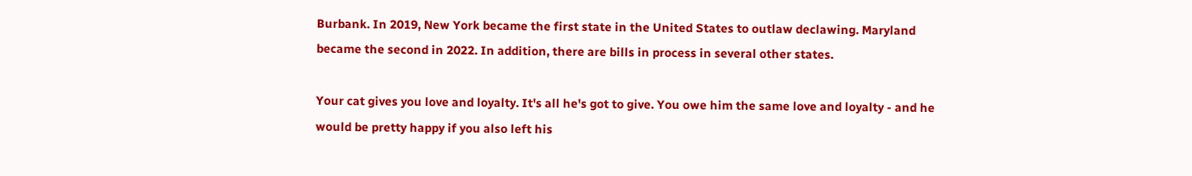Burbank. In 2019, New York became the first state in the United States to outlaw declawing. Maryland became the second in 2022. In addition, there are bills in process in several other states.

Your cat gives you love and loyalty. It's all he's got to give. You owe him the same love and loyalty - and he would be pretty happy if you also left his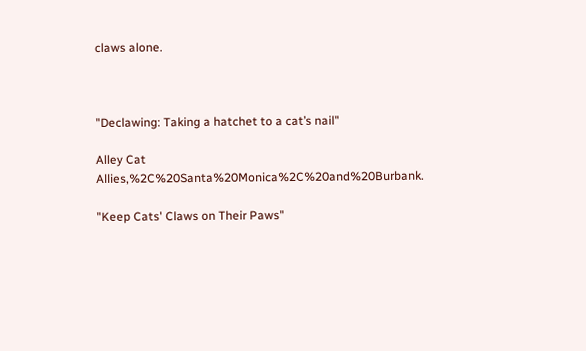claws alone.



"Declawing: Taking a hatchet to a cat’s nail"

Alley Cat Allies,%2C%20Santa%20Monica%2C%20and%20Burbank.

"Keep Cats' Claws on Their Paws"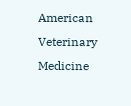American Veterinary Medicine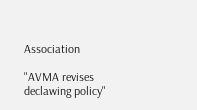Association

"AVMA revises declawing policy"